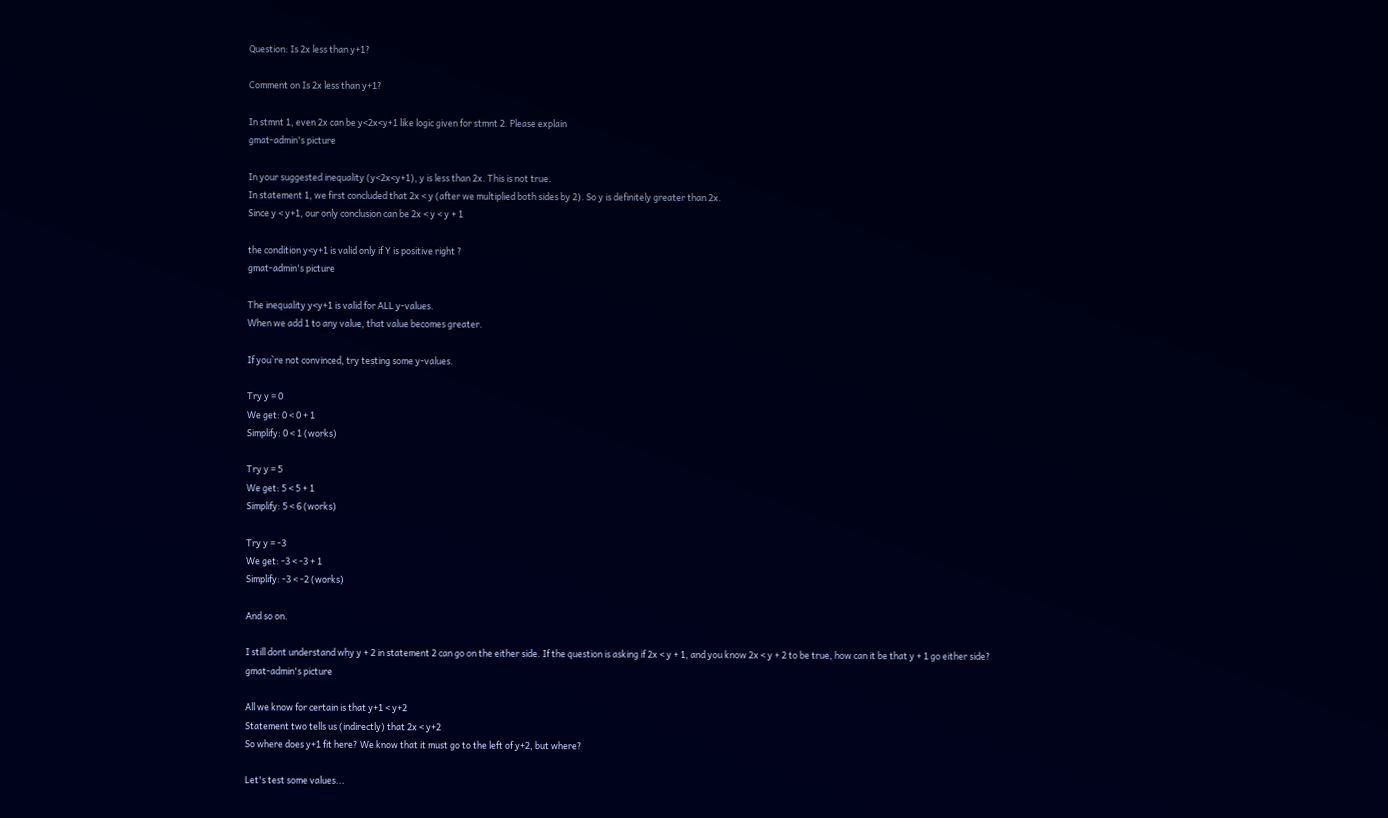Question: Is 2x less than y+1?

Comment on Is 2x less than y+1?

In stmnt 1, even 2x can be y<2x<y+1 like logic given for stmnt 2. Please explain
gmat-admin's picture

In your suggested inequality (y<2x<y+1), y is less than 2x. This is not true.
In statement 1, we first concluded that 2x < y (after we multiplied both sides by 2). So y is definitely greater than 2x.
Since y < y+1, our only conclusion can be 2x < y < y + 1

the condition y<y+1 is valid only if Y is positive right ?
gmat-admin's picture

The inequality y<y+1 is valid for ALL y-values.
When we add 1 to any value, that value becomes greater.

If you`re not convinced, try testing some y-values.

Try y = 0
We get: 0 < 0 + 1
Simplify: 0 < 1 (works)

Try y = 5
We get: 5 < 5 + 1
Simplify: 5 < 6 (works)

Try y = -3
We get: -3 < -3 + 1
Simplify: -3 < -2 (works)

And so on.

I still dont understand why y + 2 in statement 2 can go on the either side. If the question is asking if 2x < y + 1, and you know 2x < y + 2 to be true, how can it be that y + 1 go either side?
gmat-admin's picture

All we know for certain is that y+1 < y+2
Statement two tells us (indirectly) that 2x < y+2
So where does y+1 fit here? We know that it must go to the left of y+2, but where?

Let's test some values...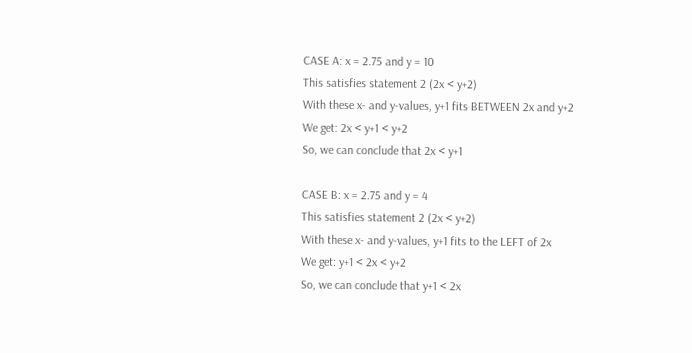CASE A: x = 2.75 and y = 10
This satisfies statement 2 (2x < y+2)
With these x- and y-values, y+1 fits BETWEEN 2x and y+2
We get: 2x < y+1 < y+2
So, we can conclude that 2x < y+1

CASE B: x = 2.75 and y = 4
This satisfies statement 2 (2x < y+2)
With these x- and y-values, y+1 fits to the LEFT of 2x
We get: y+1 < 2x < y+2
So, we can conclude that y+1 < 2x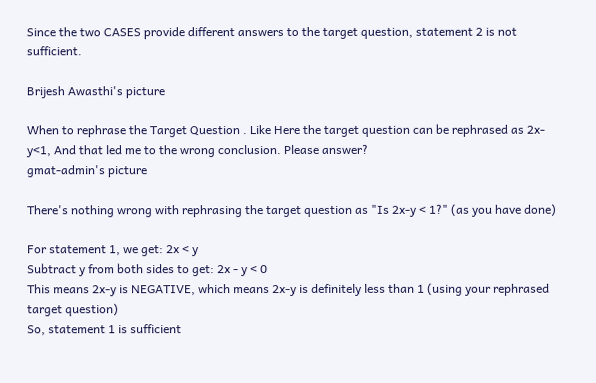Since the two CASES provide different answers to the target question, statement 2 is not sufficient.

Brijesh Awasthi's picture

When to rephrase the Target Question . Like Here the target question can be rephrased as 2x-y<1, And that led me to the wrong conclusion. Please answer?
gmat-admin's picture

There's nothing wrong with rephrasing the target question as "Is 2x-y < 1?" (as you have done)

For statement 1, we get: 2x < y
Subtract y from both sides to get: 2x - y < 0
This means 2x-y is NEGATIVE, which means 2x-y is definitely less than 1 (using your rephrased target question)
So, statement 1 is sufficient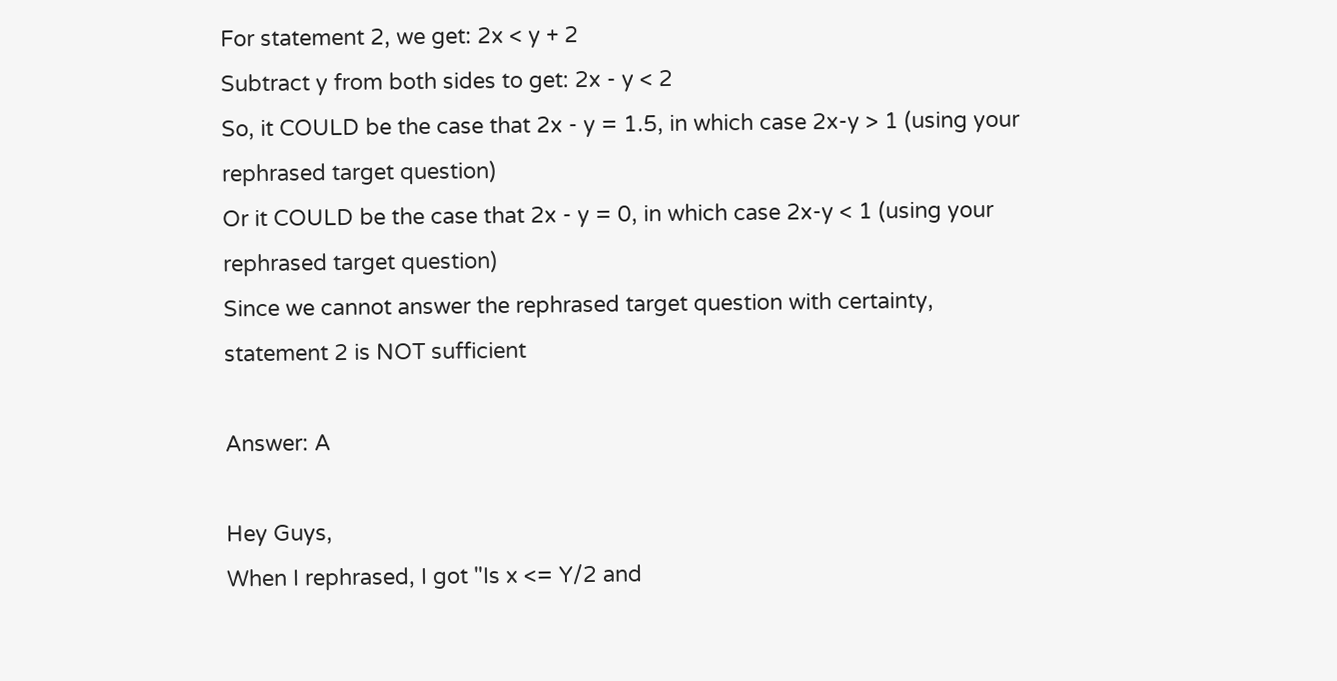For statement 2, we get: 2x < y + 2
Subtract y from both sides to get: 2x - y < 2
So, it COULD be the case that 2x - y = 1.5, in which case 2x-y > 1 (using your rephrased target question)
Or it COULD be the case that 2x - y = 0, in which case 2x-y < 1 (using your rephrased target question)
Since we cannot answer the rephrased target question with certainty, statement 2 is NOT sufficient

Answer: A

Hey Guys,
When I rephrased, I got "Is x <= Y/2 and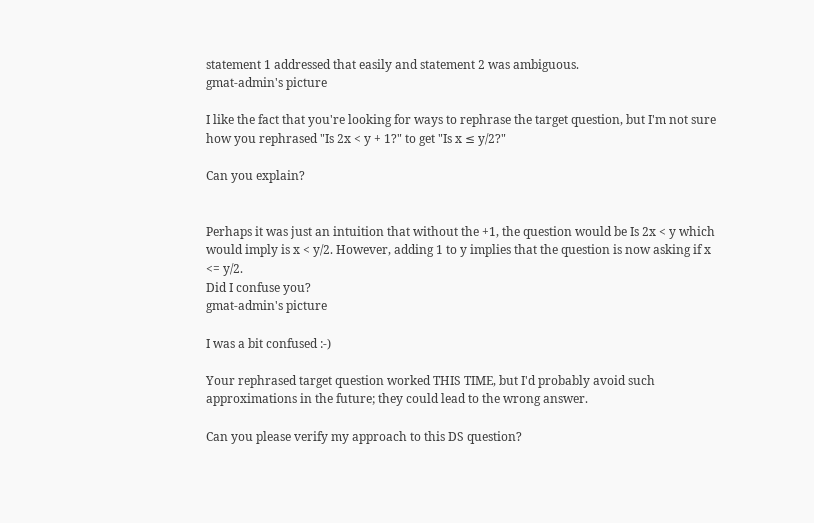statement 1 addressed that easily and statement 2 was ambiguous.
gmat-admin's picture

I like the fact that you're looking for ways to rephrase the target question, but I'm not sure how you rephrased "Is 2x < y + 1?" to get "Is x ≤ y/2?"

Can you explain?


Perhaps it was just an intuition that without the +1, the question would be Is 2x < y which would imply is x < y/2. However, adding 1 to y implies that the question is now asking if x <= y/2.
Did I confuse you?
gmat-admin's picture

I was a bit confused :-)

Your rephrased target question worked THIS TIME, but I'd probably avoid such approximations in the future; they could lead to the wrong answer.

Can you please verify my approach to this DS question?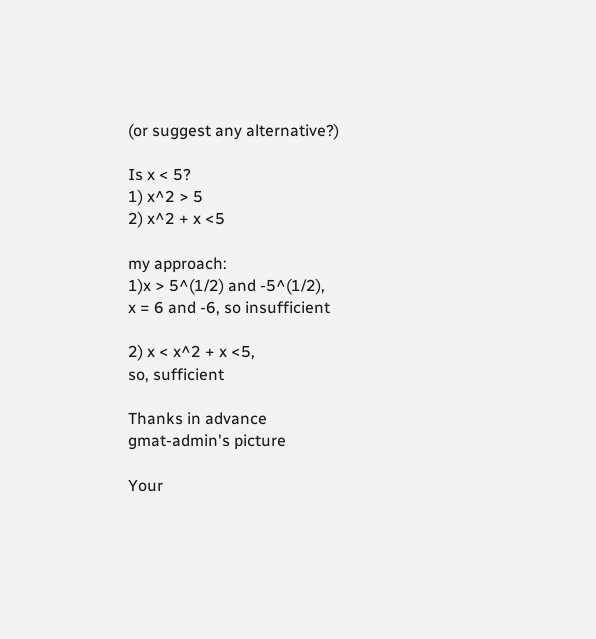(or suggest any alternative?)

Is x < 5?
1) x^2 > 5
2) x^2 + x <5

my approach:
1)x > 5^(1/2) and -5^(1/2),
x = 6 and -6, so insufficient

2) x < x^2 + x <5,
so, sufficient

Thanks in advance
gmat-admin's picture

Your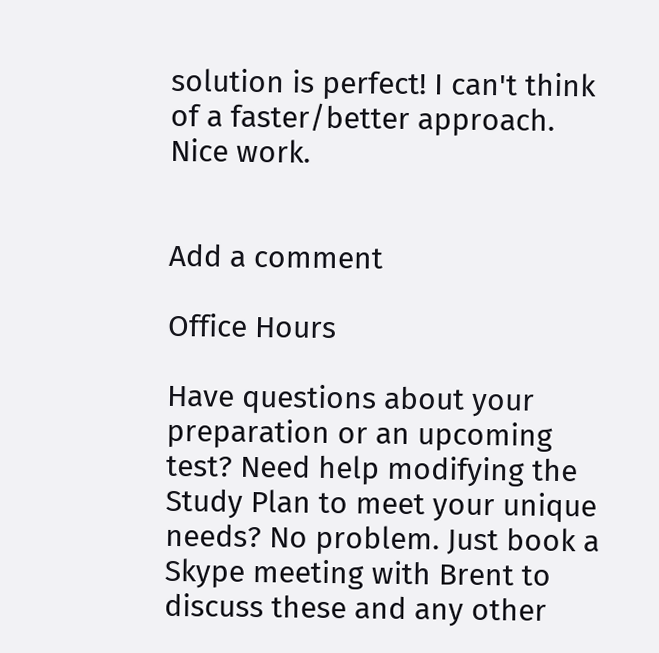solution is perfect! I can't think of a faster/better approach.
Nice work.


Add a comment

Office Hours

Have questions about your preparation or an upcoming test? Need help modifying the Study Plan to meet your unique needs? No problem. Just book a Skype meeting with Brent to discuss these and any other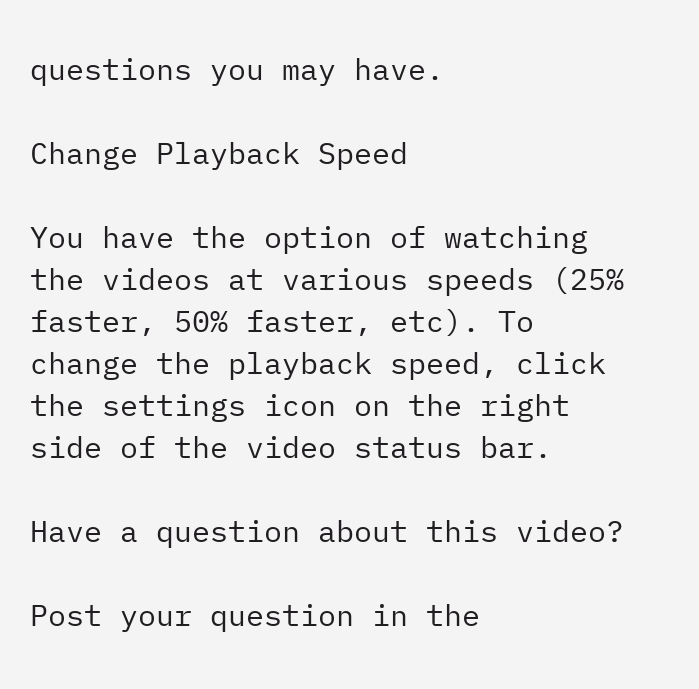questions you may have.

Change Playback Speed

You have the option of watching the videos at various speeds (25% faster, 50% faster, etc). To change the playback speed, click the settings icon on the right side of the video status bar.

Have a question about this video?

Post your question in the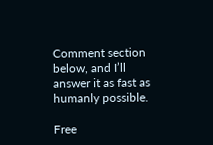Comment section below, and I’ll answer it as fast as humanly possible.

Free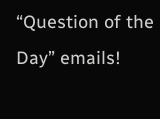“Question of the Day” emails!